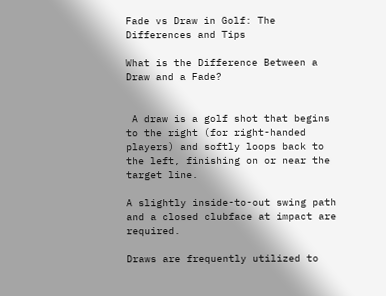Fade vs Draw in Golf: The Differences and Tips

What is the Difference Between a Draw and a Fade?


 A draw is a golf shot that begins to the right (for right-handed players) and softly loops back to the left, finishing on or near the target line.

A slightly inside-to-out swing path and a closed clubface at impact are required.

Draws are frequently utilized to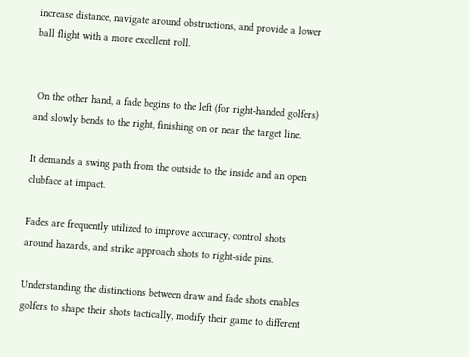increase distance, navigate around obstructions, and provide a lower ball flight with a more excellent roll.


 On the other hand, a fade begins to the left (for right-handed golfers) and slowly bends to the right, finishing on or near the target line.

It demands a swing path from the outside to the inside and an open clubface at impact.

Fades are frequently utilized to improve accuracy, control shots around hazards, and strike approach shots to right-side pins.

Understanding the distinctions between draw and fade shots enables golfers to shape their shots tactically, modify their game to different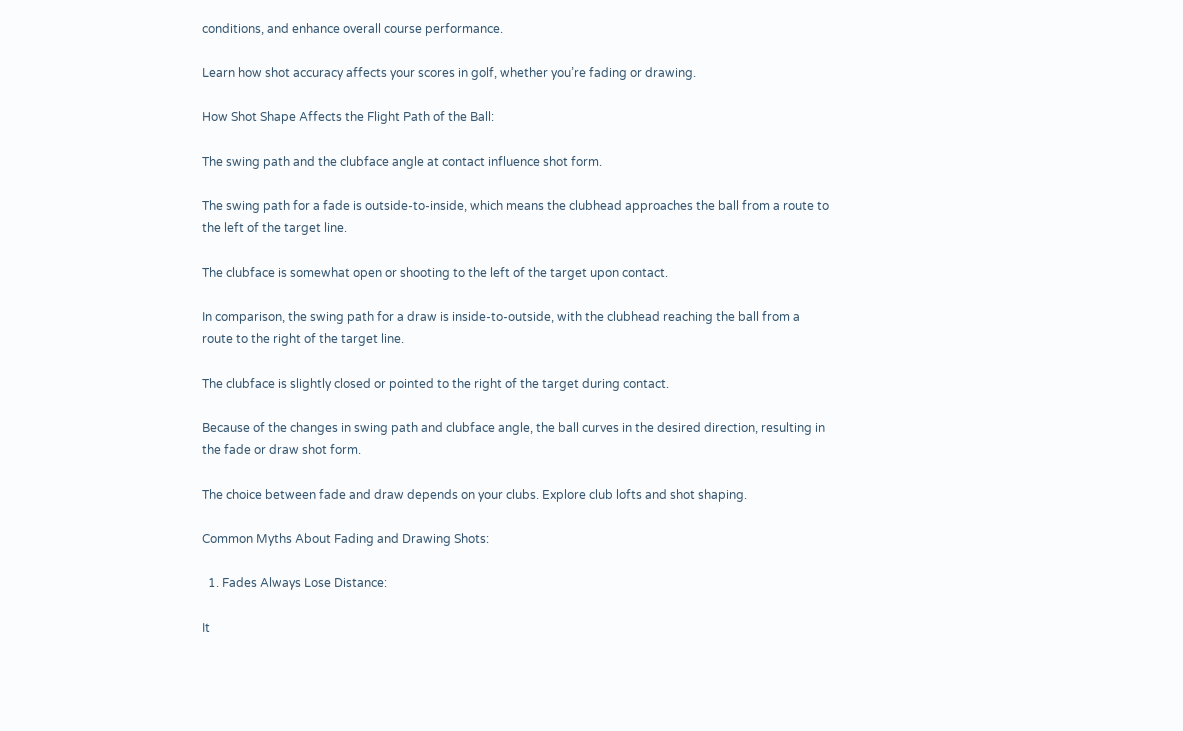conditions, and enhance overall course performance.

Learn how shot accuracy affects your scores in golf, whether you’re fading or drawing.

How Shot Shape Affects the Flight Path of the Ball:

The swing path and the clubface angle at contact influence shot form.

The swing path for a fade is outside-to-inside, which means the clubhead approaches the ball from a route to the left of the target line.

The clubface is somewhat open or shooting to the left of the target upon contact.

In comparison, the swing path for a draw is inside-to-outside, with the clubhead reaching the ball from a route to the right of the target line.

The clubface is slightly closed or pointed to the right of the target during contact.

Because of the changes in swing path and clubface angle, the ball curves in the desired direction, resulting in the fade or draw shot form.

The choice between fade and draw depends on your clubs. Explore club lofts and shot shaping.

Common Myths About Fading and Drawing Shots:

  1. Fades Always Lose Distance:

It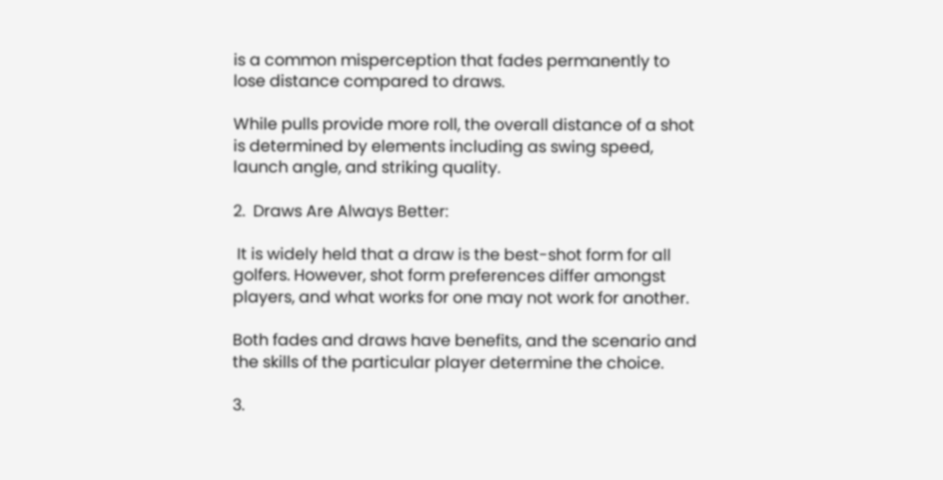is a common misperception that fades permanently to lose distance compared to draws.

While pulls provide more roll, the overall distance of a shot is determined by elements including as swing speed, launch angle, and striking quality.

2.  Draws Are Always Better:

 It is widely held that a draw is the best-shot form for all golfers. However, shot form preferences differ amongst players, and what works for one may not work for another.

Both fades and draws have benefits, and the scenario and the skills of the particular player determine the choice.

3.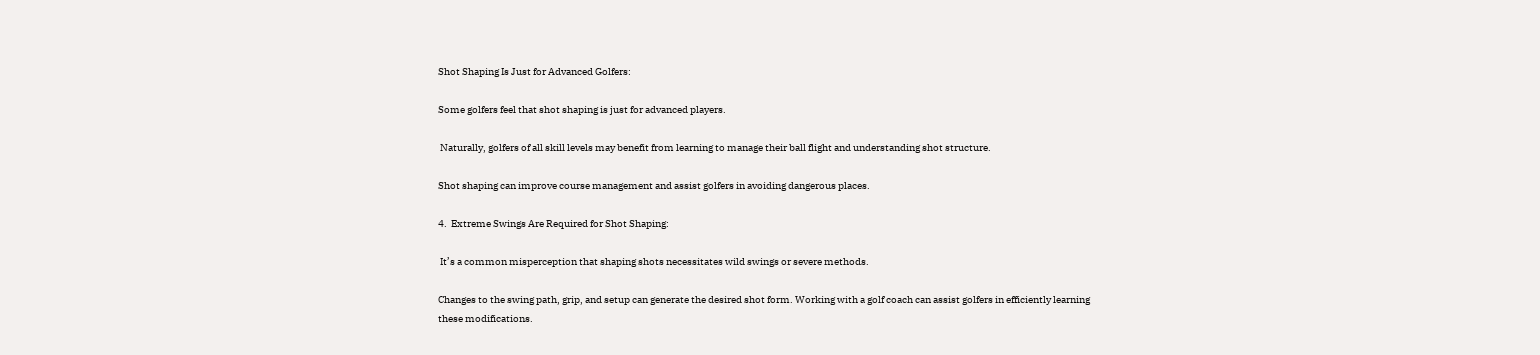Shot Shaping Is Just for Advanced Golfers:

Some golfers feel that shot shaping is just for advanced players.

 Naturally, golfers of all skill levels may benefit from learning to manage their ball flight and understanding shot structure.

Shot shaping can improve course management and assist golfers in avoiding dangerous places.

4.  Extreme Swings Are Required for Shot Shaping:

 It’s a common misperception that shaping shots necessitates wild swings or severe methods.

Changes to the swing path, grip, and setup can generate the desired shot form. Working with a golf coach can assist golfers in efficiently learning these modifications.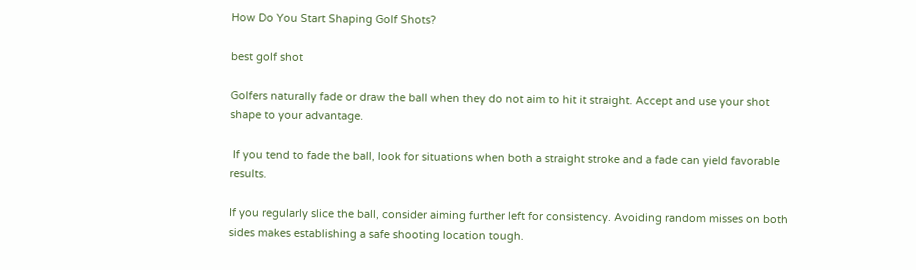How Do You Start Shaping Golf Shots?

best golf shot

Golfers naturally fade or draw the ball when they do not aim to hit it straight. Accept and use your shot shape to your advantage.

 If you tend to fade the ball, look for situations when both a straight stroke and a fade can yield favorable results.

If you regularly slice the ball, consider aiming further left for consistency. Avoiding random misses on both sides makes establishing a safe shooting location tough.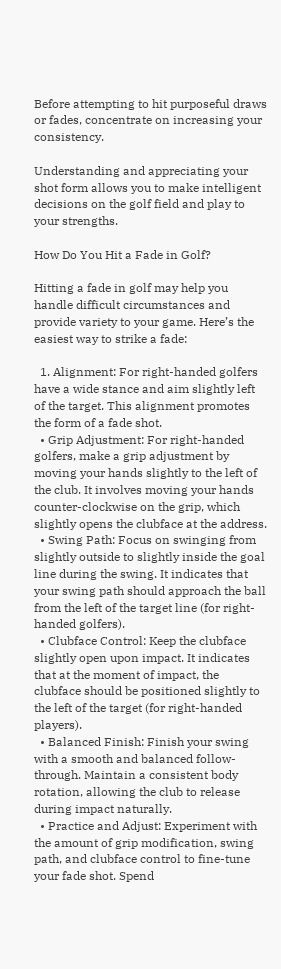Before attempting to hit purposeful draws or fades, concentrate on increasing your consistency.

Understanding and appreciating your shot form allows you to make intelligent decisions on the golf field and play to your strengths.

How Do You Hit a Fade in Golf?

Hitting a fade in golf may help you handle difficult circumstances and provide variety to your game. Here’s the easiest way to strike a fade:

  1. Alignment: For right-handed golfers have a wide stance and aim slightly left of the target. This alignment promotes the form of a fade shot.
  • Grip Adjustment: For right-handed golfers, make a grip adjustment by moving your hands slightly to the left of the club. It involves moving your hands counter-clockwise on the grip, which slightly opens the clubface at the address.
  • Swing Path: Focus on swinging from slightly outside to slightly inside the goal line during the swing. It indicates that your swing path should approach the ball from the left of the target line (for right-handed golfers).
  • Clubface Control: Keep the clubface slightly open upon impact. It indicates that at the moment of impact, the clubface should be positioned slightly to the left of the target (for right-handed players).
  • Balanced Finish: Finish your swing with a smooth and balanced follow-through. Maintain a consistent body rotation, allowing the club to release during impact naturally.
  • Practice and Adjust: Experiment with the amount of grip modification, swing path, and clubface control to fine-tune your fade shot. Spend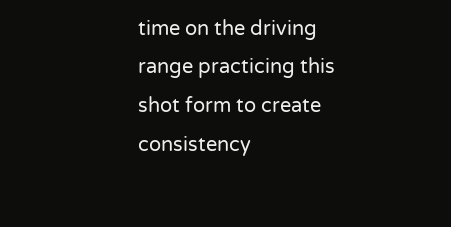time on the driving range practicing this shot form to create consistency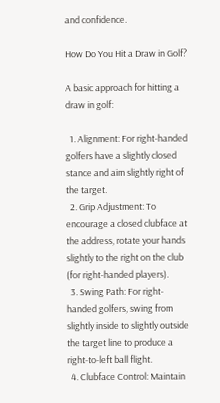and confidence.

How Do You Hit a Draw in Golf?

A basic approach for hitting a draw in golf:

  1. Alignment: For right-handed golfers have a slightly closed stance and aim slightly right of the target.
  2. Grip Adjustment: To encourage a closed clubface at the address, rotate your hands slightly to the right on the club (for right-handed players).
  3. Swing Path: For right-handed golfers, swing from slightly inside to slightly outside the target line to produce a right-to-left ball flight.
  4. Clubface Control: Maintain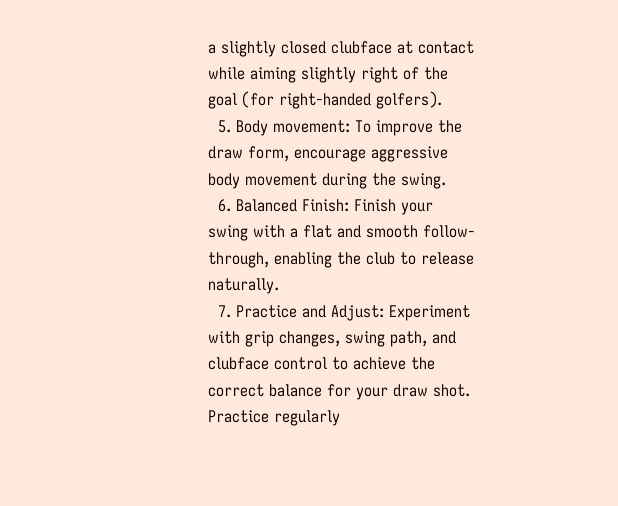a slightly closed clubface at contact while aiming slightly right of the goal (for right-handed golfers).
  5. Body movement: To improve the draw form, encourage aggressive body movement during the swing.
  6. Balanced Finish: Finish your swing with a flat and smooth follow-through, enabling the club to release naturally.
  7. Practice and Adjust: Experiment with grip changes, swing path, and clubface control to achieve the correct balance for your draw shot. Practice regularly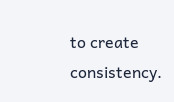to create consistency.